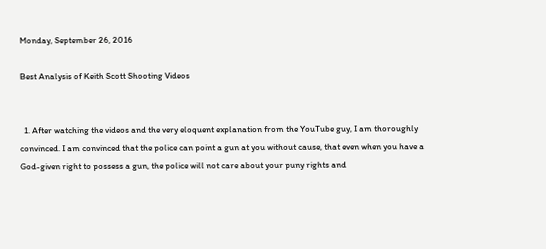Monday, September 26, 2016

Best Analysis of Keith Scott Shooting Videos


  1. After watching the videos and the very eloquent explanation from the YouTube guy, I am thoroughly convinced. I am convinced that the police can point a gun at you without cause, that even when you have a God-given right to possess a gun, the police will not care about your puny rights and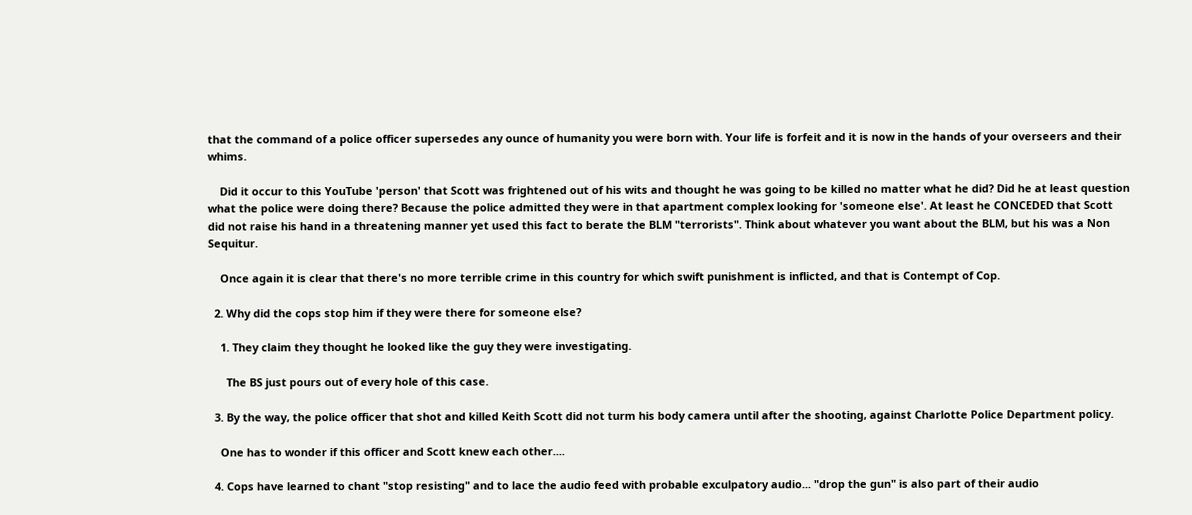that the command of a police officer supersedes any ounce of humanity you were born with. Your life is forfeit and it is now in the hands of your overseers and their whims.

    Did it occur to this YouTube 'person' that Scott was frightened out of his wits and thought he was going to be killed no matter what he did? Did he at least question what the police were doing there? Because the police admitted they were in that apartment complex looking for 'someone else'. At least he CONCEDED that Scott did not raise his hand in a threatening manner yet used this fact to berate the BLM "terrorists". Think about whatever you want about the BLM, but his was a Non Sequitur.

    Once again it is clear that there's no more terrible crime in this country for which swift punishment is inflicted, and that is Contempt of Cop.

  2. Why did the cops stop him if they were there for someone else?

    1. They claim they thought he looked like the guy they were investigating.

      The BS just pours out of every hole of this case.

  3. By the way, the police officer that shot and killed Keith Scott did not turm his body camera until after the shooting, against Charlotte Police Department policy.

    One has to wonder if this officer and Scott knew each other....

  4. Cops have learned to chant "stop resisting" and to lace the audio feed with probable exculpatory audio... "drop the gun" is also part of their audio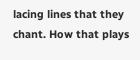lacing lines that they chant. How that plays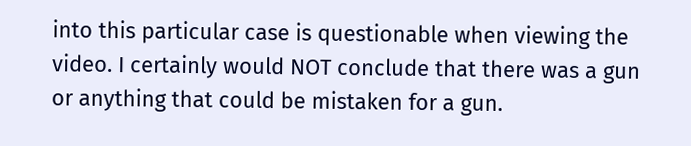into this particular case is questionable when viewing the video. I certainly would NOT conclude that there was a gun or anything that could be mistaken for a gun.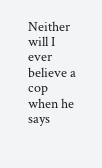Neither will I ever believe a cop when he says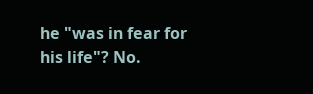he "was in fear for his life"? No.